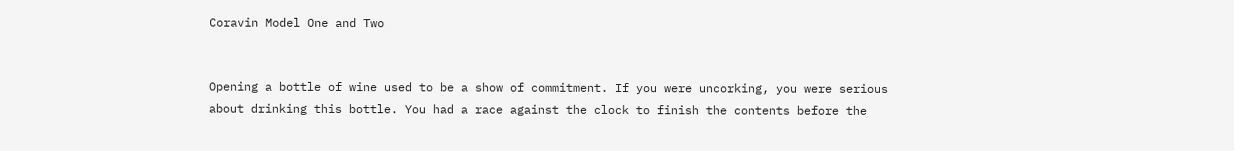Coravin Model One and Two


Opening a bottle of wine used to be a show of commitment. If you were uncorking, you were serious about drinking this bottle. You had a race against the clock to finish the contents before the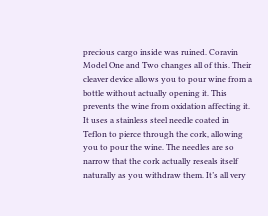precious cargo inside was ruined. Coravin Model One and Two changes all of this. Their cleaver device allows you to pour wine from a bottle without actually opening it. This prevents the wine from oxidation affecting it. It uses a stainless steel needle coated in Teflon to pierce through the cork, allowing you to pour the wine. The needles are so narrow that the cork actually reseals itself naturally as you withdraw them. It’s all very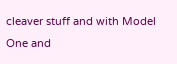cleaver stuff and with Model One and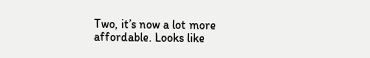Two, it’s now a lot more affordable. Looks like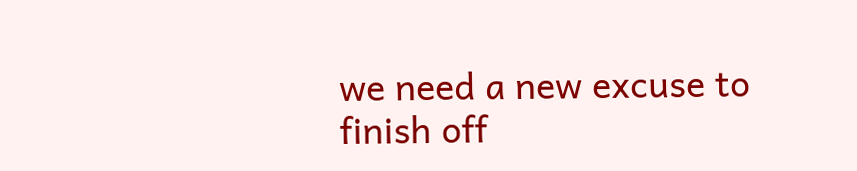we need a new excuse to finish off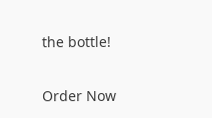the bottle!


Order Now